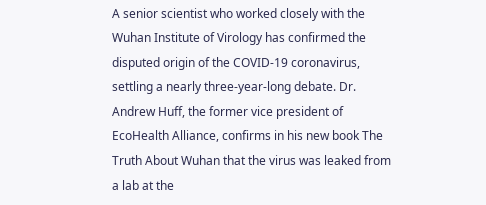A senior scientist who worked closely with the Wuhan Institute of Virology has confirmed the disputed origin of the COVID-19 coronavirus, settling a nearly three-year-long debate. Dr. Andrew Huff, the former vice president of EcoHealth Alliance, confirms in his new book The Truth About Wuhan that the virus was leaked from a lab at the